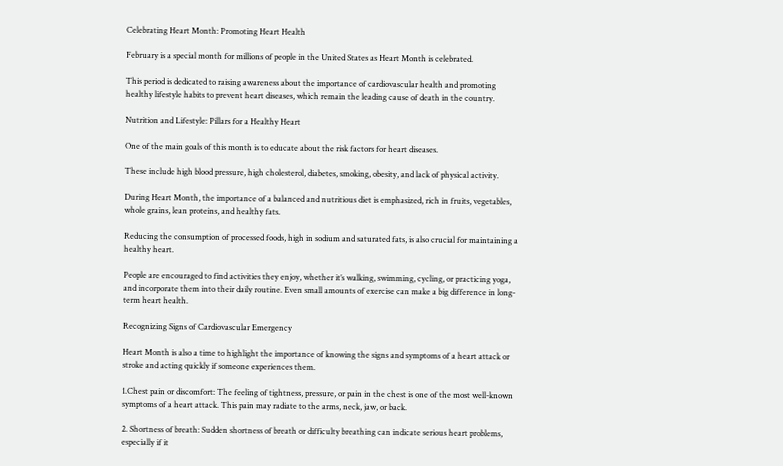Celebrating Heart Month: Promoting Heart Health

February is a special month for millions of people in the United States as Heart Month is celebrated.

This period is dedicated to raising awareness about the importance of cardiovascular health and promoting healthy lifestyle habits to prevent heart diseases, which remain the leading cause of death in the country.

Nutrition and Lifestyle: Pillars for a Healthy Heart

One of the main goals of this month is to educate about the risk factors for heart diseases.

These include high blood pressure, high cholesterol, diabetes, smoking, obesity, and lack of physical activity.

During Heart Month, the importance of a balanced and nutritious diet is emphasized, rich in fruits, vegetables, whole grains, lean proteins, and healthy fats.

Reducing the consumption of processed foods, high in sodium and saturated fats, is also crucial for maintaining a healthy heart.

People are encouraged to find activities they enjoy, whether it’s walking, swimming, cycling, or practicing yoga, and incorporate them into their daily routine. Even small amounts of exercise can make a big difference in long-term heart health.

Recognizing Signs of Cardiovascular Emergency

Heart Month is also a time to highlight the importance of knowing the signs and symptoms of a heart attack or stroke and acting quickly if someone experiences them.

1.Chest pain or discomfort: The feeling of tightness, pressure, or pain in the chest is one of the most well-known symptoms of a heart attack. This pain may radiate to the arms, neck, jaw, or back.

2. Shortness of breath: Sudden shortness of breath or difficulty breathing can indicate serious heart problems, especially if it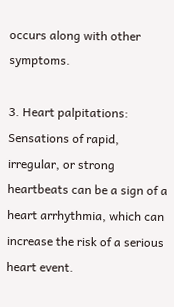occurs along with other symptoms.

3. Heart palpitations: Sensations of rapid, irregular, or strong heartbeats can be a sign of a heart arrhythmia, which can increase the risk of a serious heart event.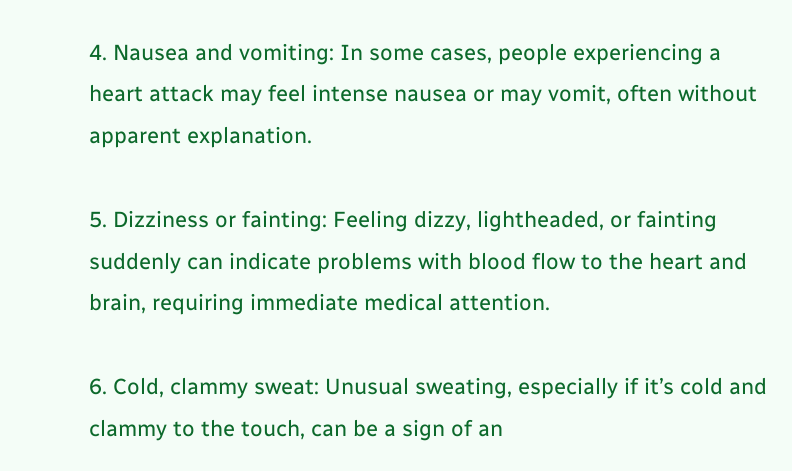4. Nausea and vomiting: In some cases, people experiencing a heart attack may feel intense nausea or may vomit, often without apparent explanation.

5. Dizziness or fainting: Feeling dizzy, lightheaded, or fainting suddenly can indicate problems with blood flow to the heart and brain, requiring immediate medical attention.

6. Cold, clammy sweat: Unusual sweating, especially if it’s cold and clammy to the touch, can be a sign of an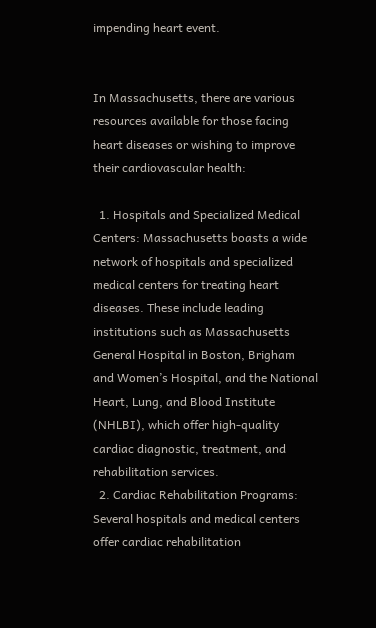impending heart event.


In Massachusetts, there are various resources available for those facing heart diseases or wishing to improve their cardiovascular health:

  1. Hospitals and Specialized Medical Centers: Massachusetts boasts a wide network of hospitals and specialized medical centers for treating heart diseases. These include leading institutions such as Massachusetts General Hospital in Boston, Brigham and Women’s Hospital, and the National Heart, Lung, and Blood Institute (NHLBI), which offer high-quality cardiac diagnostic, treatment, and rehabilitation services.
  2. Cardiac Rehabilitation Programs: Several hospitals and medical centers offer cardiac rehabilitation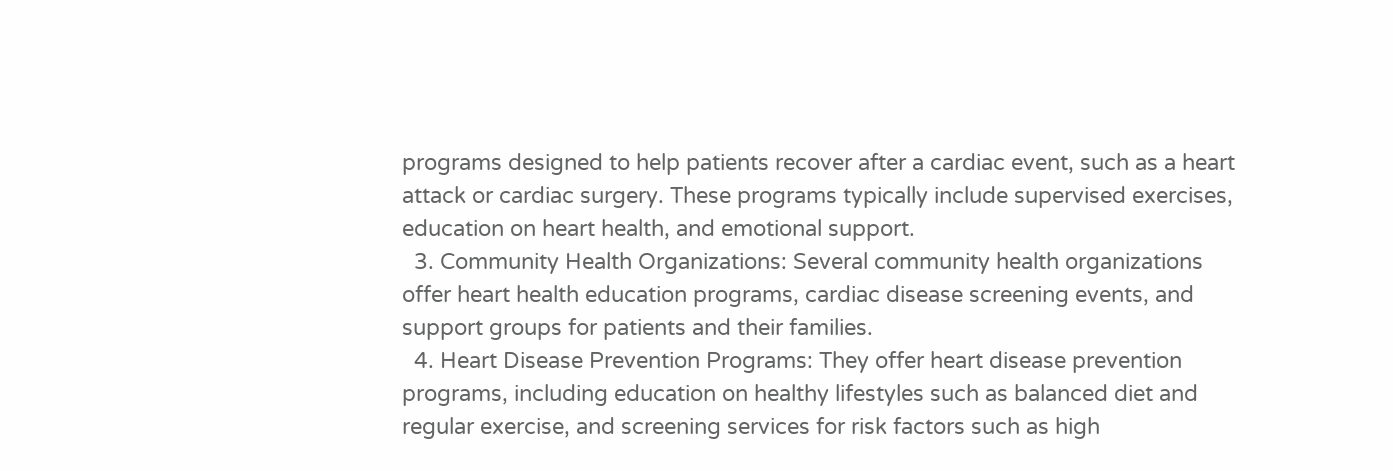programs designed to help patients recover after a cardiac event, such as a heart attack or cardiac surgery. These programs typically include supervised exercises, education on heart health, and emotional support.
  3. Community Health Organizations: Several community health organizations offer heart health education programs, cardiac disease screening events, and support groups for patients and their families.
  4. Heart Disease Prevention Programs: They offer heart disease prevention programs, including education on healthy lifestyles such as balanced diet and regular exercise, and screening services for risk factors such as high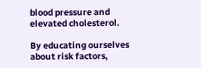blood pressure and elevated cholesterol.

By educating ourselves about risk factors,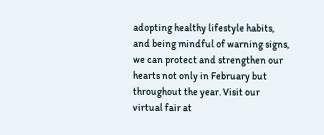adopting healthy lifestyle habits, and being mindful of warning signs, we can protect and strengthen our hearts not only in February but throughout the year. Visit our virtual fair at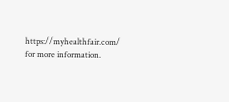https://myhealthfair.com/ for more information.